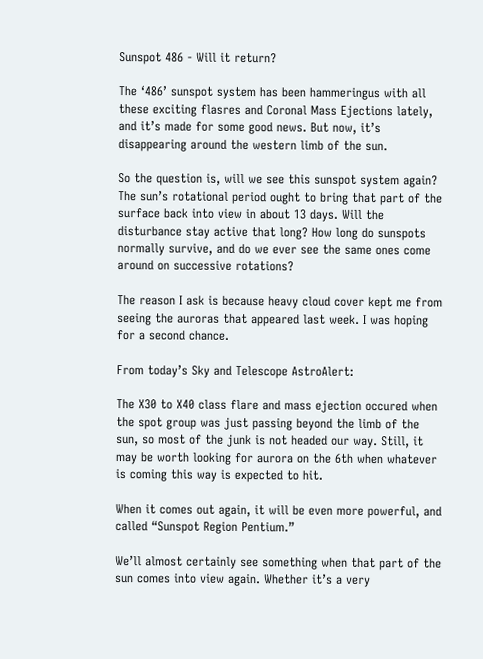Sunspot 486 - Will it return?

The ‘486’ sunspot system has been hammeringus with all these exciting flasres and Coronal Mass Ejections lately, and it’s made for some good news. But now, it’s disappearing around the western limb of the sun.

So the question is, will we see this sunspot system again? The sun’s rotational period ought to bring that part of the surface back into view in about 13 days. Will the disturbance stay active that long? How long do sunspots normally survive, and do we ever see the same ones come around on successive rotations?

The reason I ask is because heavy cloud cover kept me from seeing the auroras that appeared last week. I was hoping for a second chance.

From today’s Sky and Telescope AstroAlert:

The X30 to X40 class flare and mass ejection occured when the spot group was just passing beyond the limb of the sun, so most of the junk is not headed our way. Still, it may be worth looking for aurora on the 6th when whatever is coming this way is expected to hit.

When it comes out again, it will be even more powerful, and called “Sunspot Region Pentium.”

We’ll almost certainly see something when that part of the sun comes into view again. Whether it’s a very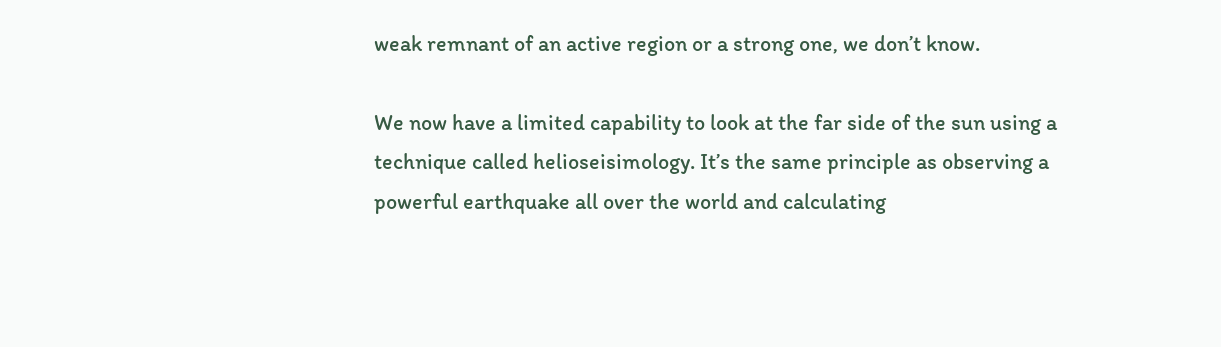weak remnant of an active region or a strong one, we don’t know.

We now have a limited capability to look at the far side of the sun using a technique called helioseisimology. It’s the same principle as observing a powerful earthquake all over the world and calculating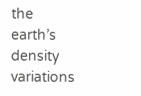the earth’s density variations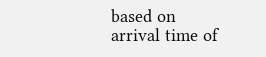based on arrival time of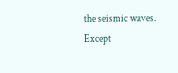the seismic waves. Except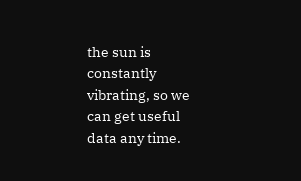the sun is constantly vibrating, so we can get useful data any time.